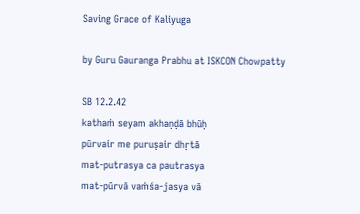Saving Grace of Kaliyuga

by Guru Gauranga Prabhu at ISKCON Chowpatty

SB 12.2.42
kathaṁ seyam akhaṇḍā bhūḥ
pūrvair me puruṣair dhṛtā
mat-putrasya ca pautrasya
mat-pūrvā vaṁśa-jasya vā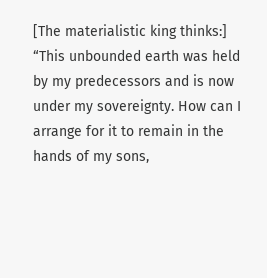[The materialistic king thinks:] “This unbounded earth was held by my predecessors and is now under my sovereignty. How can I arrange for it to remain in the hands of my sons,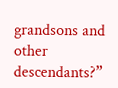grandsons and other descendants?”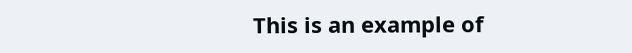This is an example of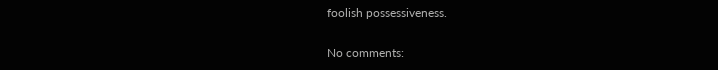foolish possessiveness.

No comments: